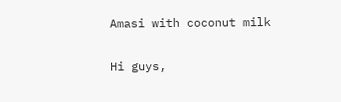Amasi with coconut milk

Hi guys,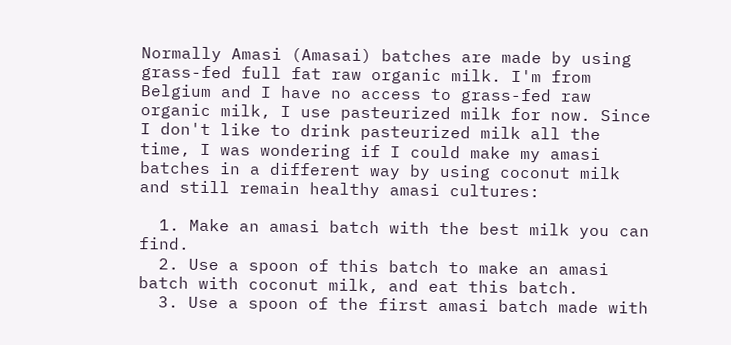Normally Amasi (Amasai) batches are made by using grass-fed full fat raw organic milk. I'm from Belgium and I have no access to grass-fed raw organic milk, I use pasteurized milk for now. Since I don't like to drink pasteurized milk all the time, I was wondering if I could make my amasi batches in a different way by using coconut milk and still remain healthy amasi cultures:

  1. Make an amasi batch with the best milk you can find.
  2. Use a spoon of this batch to make an amasi batch with coconut milk, and eat this batch.
  3. Use a spoon of the first amasi batch made with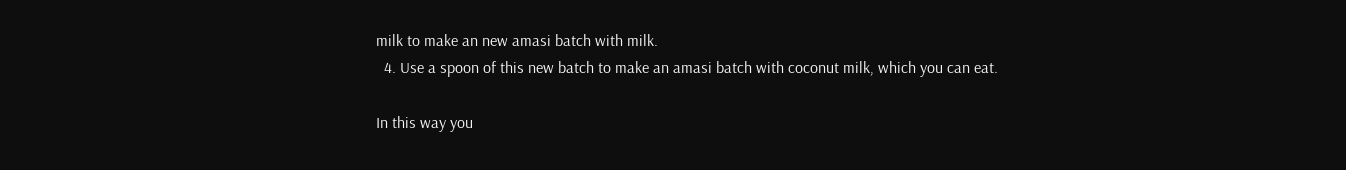milk to make an new amasi batch with milk.
  4. Use a spoon of this new batch to make an amasi batch with coconut milk, which you can eat.

In this way you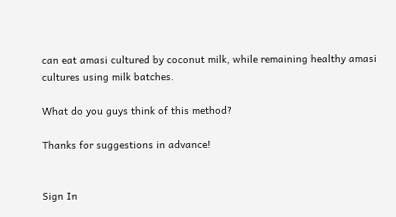can eat amasi cultured by coconut milk, while remaining healthy amasi cultures using milk batches.

What do you guys think of this method?

Thanks for suggestions in advance!


Sign In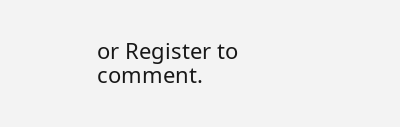or Register to comment.